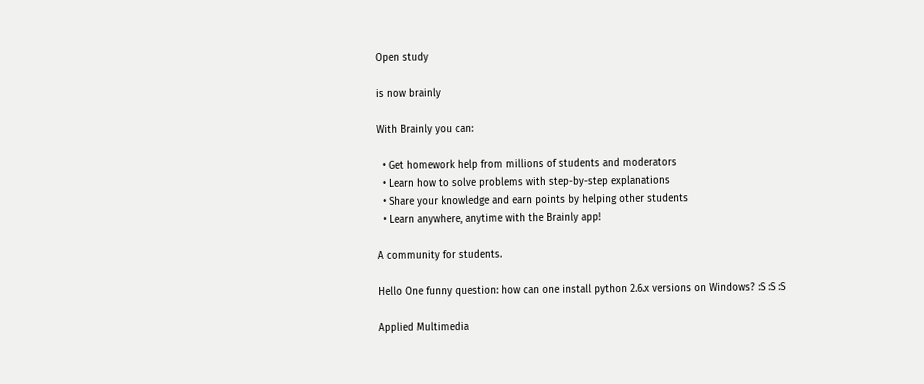Open study

is now brainly

With Brainly you can:

  • Get homework help from millions of students and moderators
  • Learn how to solve problems with step-by-step explanations
  • Share your knowledge and earn points by helping other students
  • Learn anywhere, anytime with the Brainly app!

A community for students.

Hello One funny question: how can one install python 2.6.x versions on Windows? :S :S :S

Applied Multimedia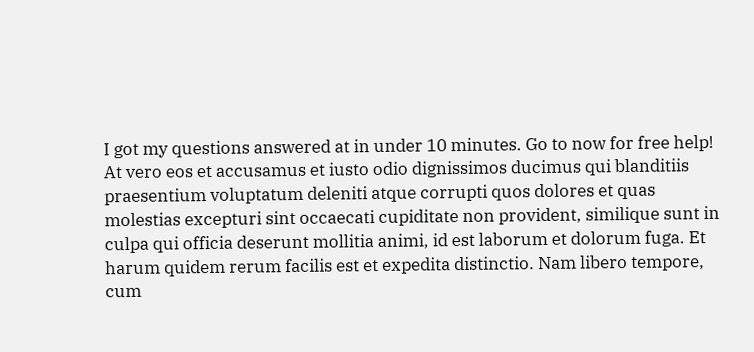I got my questions answered at in under 10 minutes. Go to now for free help!
At vero eos et accusamus et iusto odio dignissimos ducimus qui blanditiis praesentium voluptatum deleniti atque corrupti quos dolores et quas molestias excepturi sint occaecati cupiditate non provident, similique sunt in culpa qui officia deserunt mollitia animi, id est laborum et dolorum fuga. Et harum quidem rerum facilis est et expedita distinctio. Nam libero tempore, cum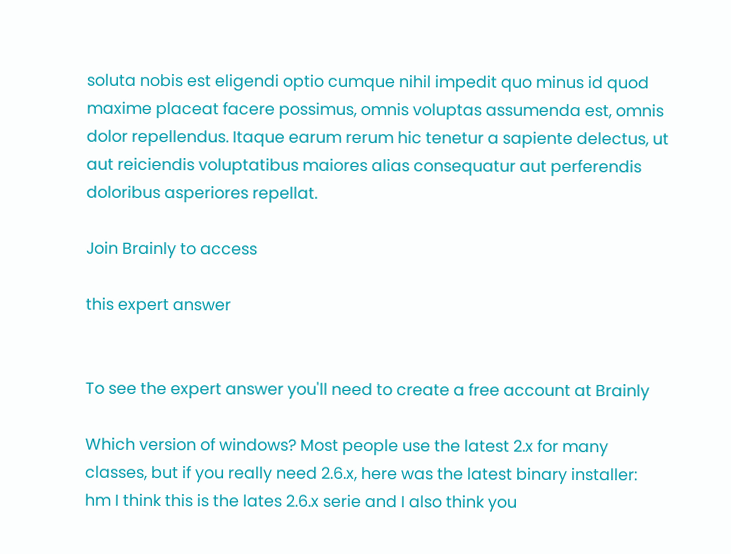soluta nobis est eligendi optio cumque nihil impedit quo minus id quod maxime placeat facere possimus, omnis voluptas assumenda est, omnis dolor repellendus. Itaque earum rerum hic tenetur a sapiente delectus, ut aut reiciendis voluptatibus maiores alias consequatur aut perferendis doloribus asperiores repellat.

Join Brainly to access

this expert answer


To see the expert answer you'll need to create a free account at Brainly

Which version of windows? Most people use the latest 2.x for many classes, but if you really need 2.6.x, here was the latest binary installer:
hm I think this is the lates 2.6.x serie and I also think you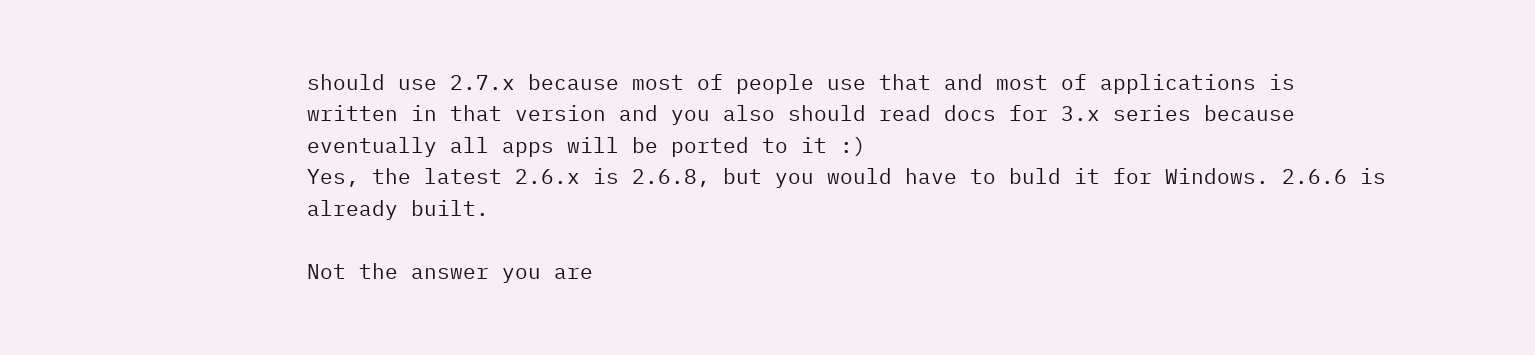should use 2.7.x because most of people use that and most of applications is written in that version and you also should read docs for 3.x series because eventually all apps will be ported to it :)
Yes, the latest 2.6.x is 2.6.8, but you would have to buld it for Windows. 2.6.6 is already built.

Not the answer you are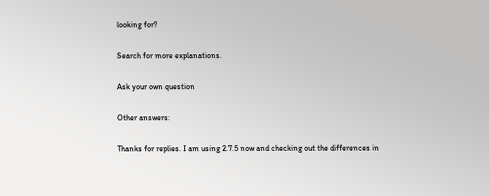looking for?

Search for more explanations.

Ask your own question

Other answers:

Thanks for replies. I am using 2.7.5 now and checking out the differences in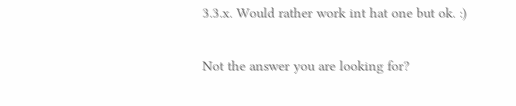3.3.x. Would rather work int hat one but ok. :)

Not the answer you are looking for?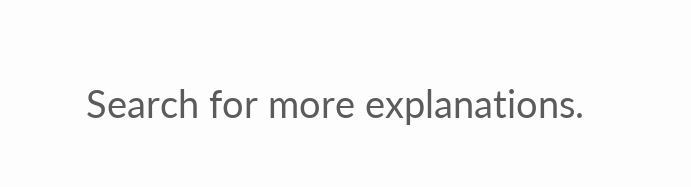Search for more explanations.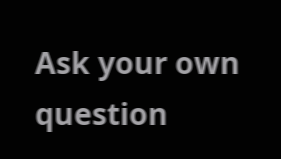Ask your own question